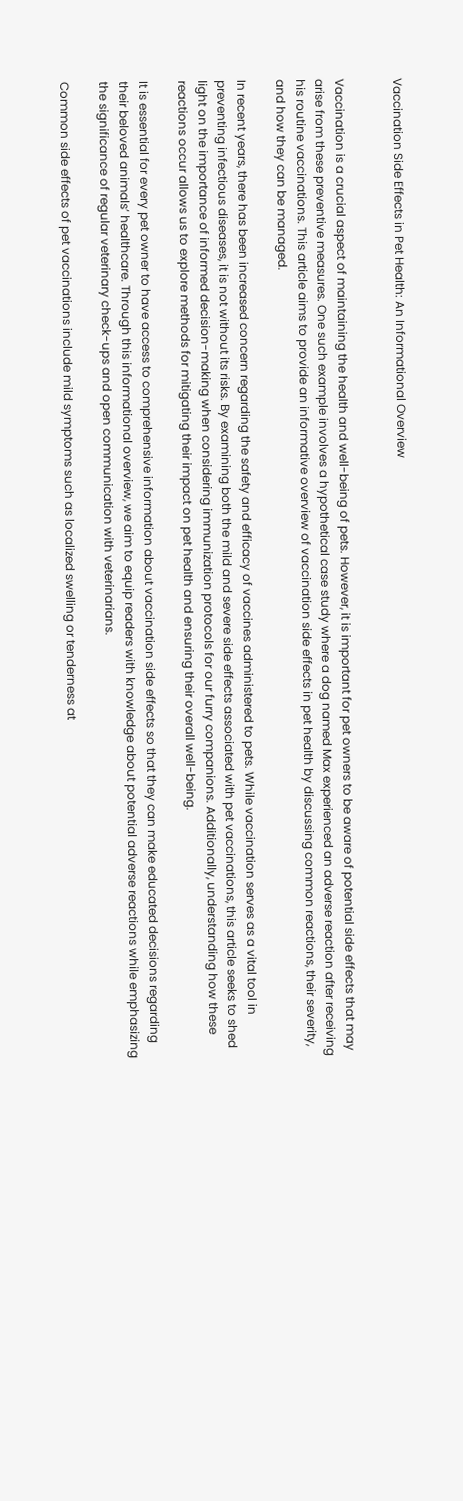Vaccination Side Effects in Pet Health: An Informational Overview


Vaccination is a crucial aspect of maintaining the health and well-being of pets. However, it is important for pet owners to be aware of potential side effects that may arise from these preventive measures. One such example involves a hypothetical case study where a dog named Max experienced an adverse reaction after receiving his routine vaccinations. This article aims to provide an informative overview of vaccination side effects in pet health by discussing common reactions, their severity, and how they can be managed.

In recent years, there has been increased concern regarding the safety and efficacy of vaccines administered to pets. While vaccination serves as a vital tool in preventing infectious diseases, it is not without its risks. By examining both the mild and severe side effects associated with pet vaccinations, this article seeks to shed light on the importance of informed decision-making when considering immunization protocols for our furry companions. Additionally, understanding how these reactions occur allows us to explore methods for mitigating their impact on pet health and ensuring their overall well-being.

It is essential for every pet owner to have access to comprehensive information about vaccination side effects so that they can make educated decisions regarding their beloved animals’ healthcare. Through this informational overview, we aim to equip readers with knowledge about potential adverse reactions while emphasizing the significance of regular veterinary check-ups and open communication with veterinarians.

Common side effects of pet vaccinations include mild symptoms such as localized swelling or tenderness at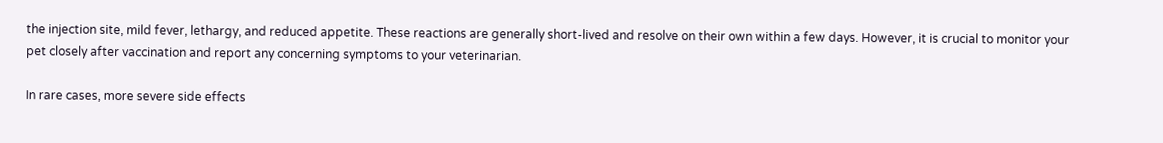the injection site, mild fever, lethargy, and reduced appetite. These reactions are generally short-lived and resolve on their own within a few days. However, it is crucial to monitor your pet closely after vaccination and report any concerning symptoms to your veterinarian.

In rare cases, more severe side effects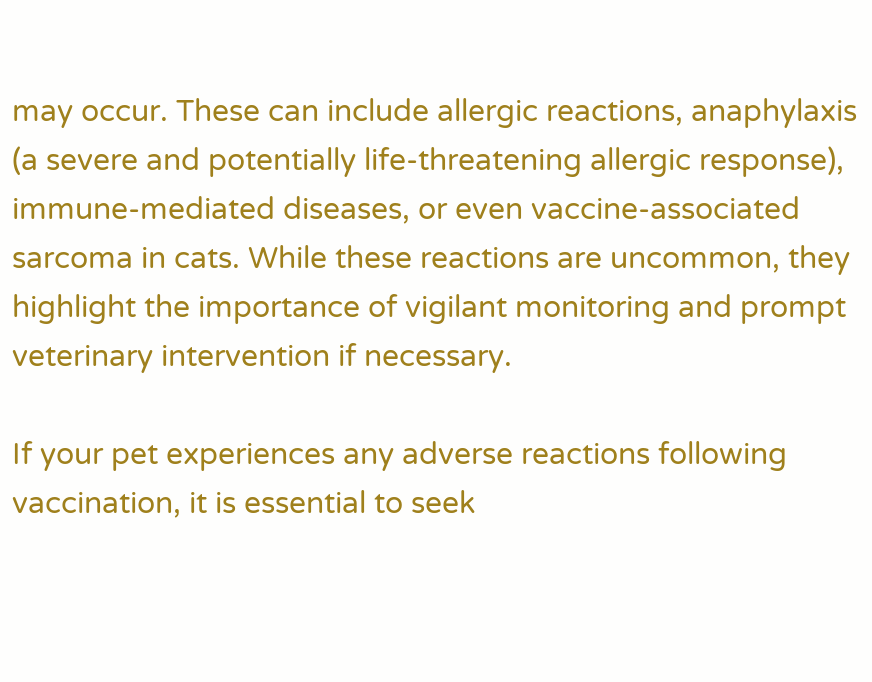may occur. These can include allergic reactions, anaphylaxis (a severe and potentially life-threatening allergic response), immune-mediated diseases, or even vaccine-associated sarcoma in cats. While these reactions are uncommon, they highlight the importance of vigilant monitoring and prompt veterinary intervention if necessary.

If your pet experiences any adverse reactions following vaccination, it is essential to seek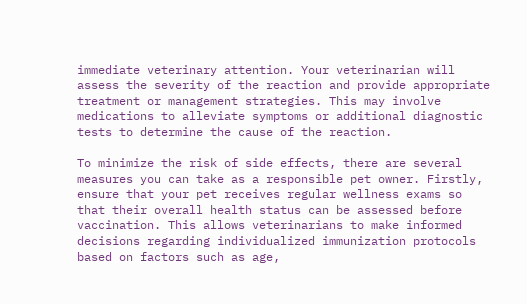immediate veterinary attention. Your veterinarian will assess the severity of the reaction and provide appropriate treatment or management strategies. This may involve medications to alleviate symptoms or additional diagnostic tests to determine the cause of the reaction.

To minimize the risk of side effects, there are several measures you can take as a responsible pet owner. Firstly, ensure that your pet receives regular wellness exams so that their overall health status can be assessed before vaccination. This allows veterinarians to make informed decisions regarding individualized immunization protocols based on factors such as age,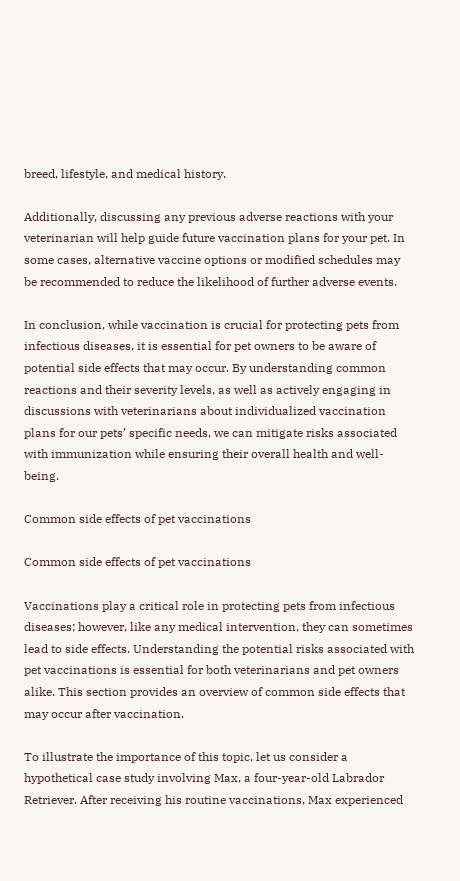breed, lifestyle, and medical history.

Additionally, discussing any previous adverse reactions with your veterinarian will help guide future vaccination plans for your pet. In some cases, alternative vaccine options or modified schedules may be recommended to reduce the likelihood of further adverse events.

In conclusion, while vaccination is crucial for protecting pets from infectious diseases, it is essential for pet owners to be aware of potential side effects that may occur. By understanding common reactions and their severity levels, as well as actively engaging in discussions with veterinarians about individualized vaccination plans for our pets’ specific needs, we can mitigate risks associated with immunization while ensuring their overall health and well-being.

Common side effects of pet vaccinations

Common side effects of pet vaccinations

Vaccinations play a critical role in protecting pets from infectious diseases; however, like any medical intervention, they can sometimes lead to side effects. Understanding the potential risks associated with pet vaccinations is essential for both veterinarians and pet owners alike. This section provides an overview of common side effects that may occur after vaccination.

To illustrate the importance of this topic, let us consider a hypothetical case study involving Max, a four-year-old Labrador Retriever. After receiving his routine vaccinations, Max experienced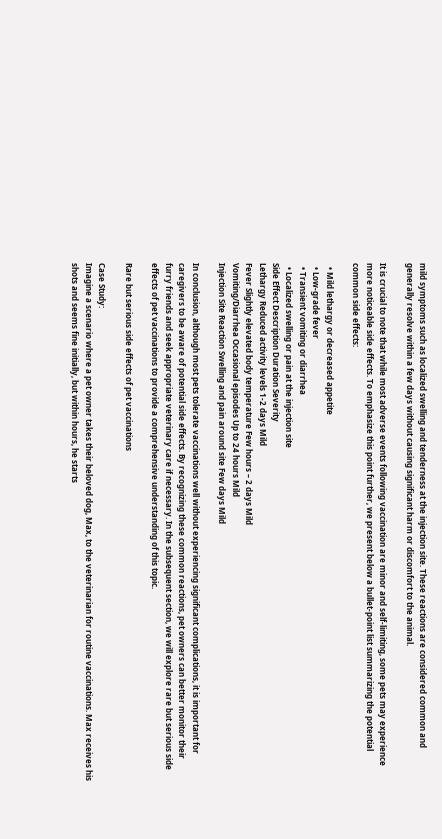mild symptoms such as localized swelling and tenderness at the injection site. These reactions are considered common and generally resolve within a few days without causing significant harm or discomfort to the animal.

It is crucial to note that while most adverse events following vaccination are minor and self-limiting, some pets may experience more noticeable side effects. To emphasize this point further, we present below a bullet-point list summarizing the potential common side effects:

  • Mild lethargy or decreased appetite
  • Low-grade fever
  • Transient vomiting or diarrhea
  • Localized swelling or pain at the injection site
Side Effect Description Duration Severity
Lethargy Reduced activity levels 1-2 days Mild
Fever Slightly elevated body temperature Few hours – 2 days Mild
Vomiting/Diarrhea Occasional episodes Up to 24 hours Mild
Injection Site Reaction Swelling and pain around site Few days Mild

In conclusion, although most pets tolerate vaccinations well without experiencing significant complications, it is important for caregivers to be aware of potential side effects. By recognizing these common reactions, pet owners can better monitor their furry friends and seek appropriate veterinary care if necessary. In the subsequent section, we will explore rare but serious side effects of pet vaccinations to provide a comprehensive understanding of this topic.

Rare but serious side effects of pet vaccinations

Case Study:
Imagine a scenario where a pet owner takes their beloved dog, Max, to the veterinarian for routine vaccinations. Max receives his shots and seems fine initially, but within hours, he starts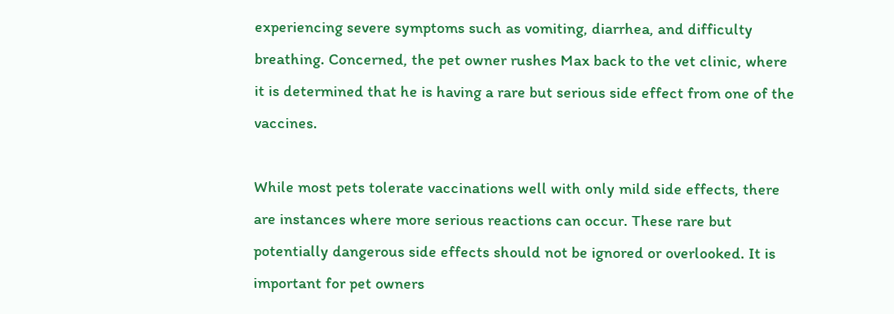experiencing severe symptoms such as vomiting, diarrhea, and difficulty breathing. Concerned, the pet owner rushes Max back to the vet clinic, where it is determined that he is having a rare but serious side effect from one of the vaccines.

While most pets tolerate vaccinations well with only mild side effects, there are instances where more serious reactions can occur. These rare but potentially dangerous side effects should not be ignored or overlooked. It is important for pet owners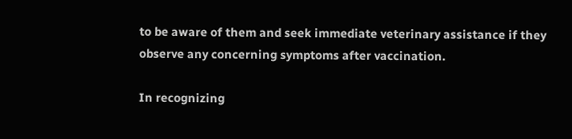to be aware of them and seek immediate veterinary assistance if they observe any concerning symptoms after vaccination.

In recognizing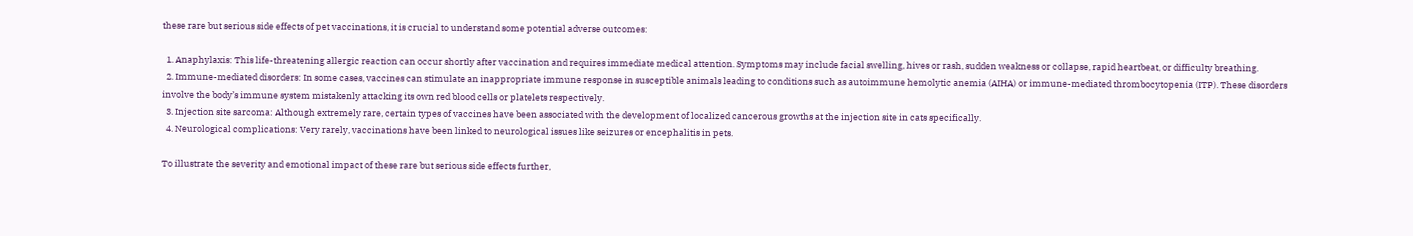these rare but serious side effects of pet vaccinations, it is crucial to understand some potential adverse outcomes:

  1. Anaphylaxis: This life-threatening allergic reaction can occur shortly after vaccination and requires immediate medical attention. Symptoms may include facial swelling, hives or rash, sudden weakness or collapse, rapid heartbeat, or difficulty breathing.
  2. Immune-mediated disorders: In some cases, vaccines can stimulate an inappropriate immune response in susceptible animals leading to conditions such as autoimmune hemolytic anemia (AIHA) or immune-mediated thrombocytopenia (ITP). These disorders involve the body’s immune system mistakenly attacking its own red blood cells or platelets respectively.
  3. Injection site sarcoma: Although extremely rare, certain types of vaccines have been associated with the development of localized cancerous growths at the injection site in cats specifically.
  4. Neurological complications: Very rarely, vaccinations have been linked to neurological issues like seizures or encephalitis in pets.

To illustrate the severity and emotional impact of these rare but serious side effects further,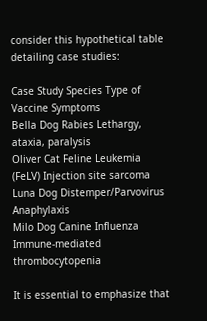consider this hypothetical table detailing case studies:

Case Study Species Type of Vaccine Symptoms
Bella Dog Rabies Lethargy, ataxia, paralysis
Oliver Cat Feline Leukemia (FeLV) Injection site sarcoma
Luna Dog Distemper/Parvovirus Anaphylaxis
Milo Dog Canine Influenza Immune-mediated thrombocytopenia

It is essential to emphasize that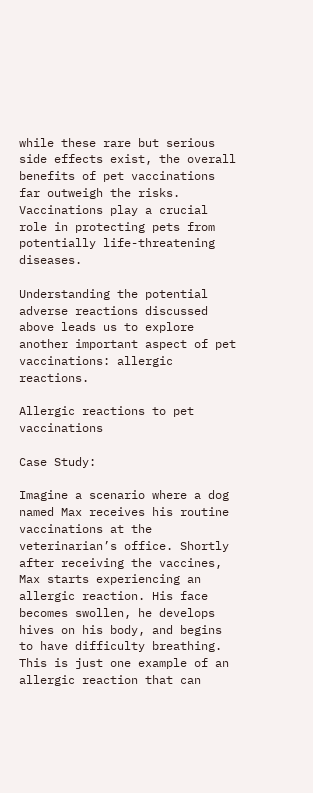while these rare but serious side effects exist, the overall benefits of pet vaccinations far outweigh the risks. Vaccinations play a crucial role in protecting pets from potentially life-threatening diseases.

Understanding the potential adverse reactions discussed above leads us to explore another important aspect of pet vaccinations: allergic reactions.

Allergic reactions to pet vaccinations

Case Study:

Imagine a scenario where a dog named Max receives his routine vaccinations at the veterinarian’s office. Shortly after receiving the vaccines, Max starts experiencing an allergic reaction. His face becomes swollen, he develops hives on his body, and begins to have difficulty breathing. This is just one example of an allergic reaction that can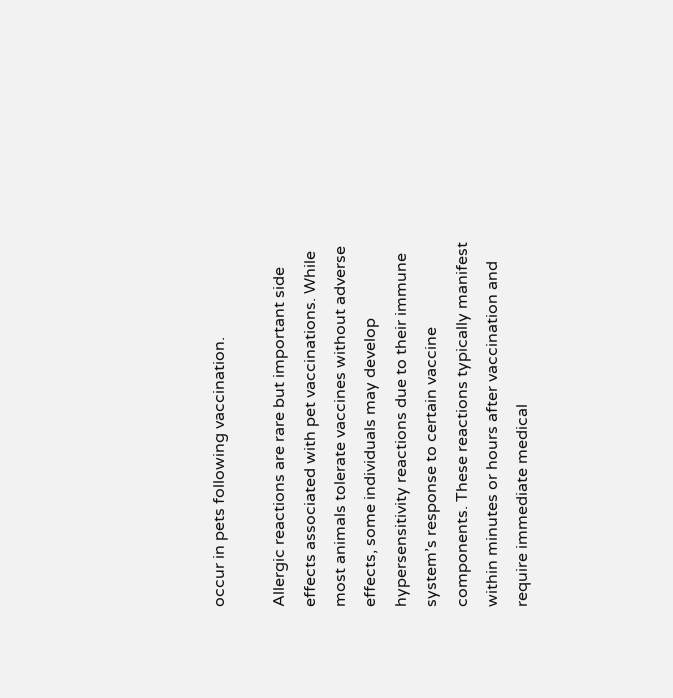occur in pets following vaccination.

Allergic reactions are rare but important side effects associated with pet vaccinations. While most animals tolerate vaccines without adverse effects, some individuals may develop hypersensitivity reactions due to their immune system’s response to certain vaccine components. These reactions typically manifest within minutes or hours after vaccination and require immediate medical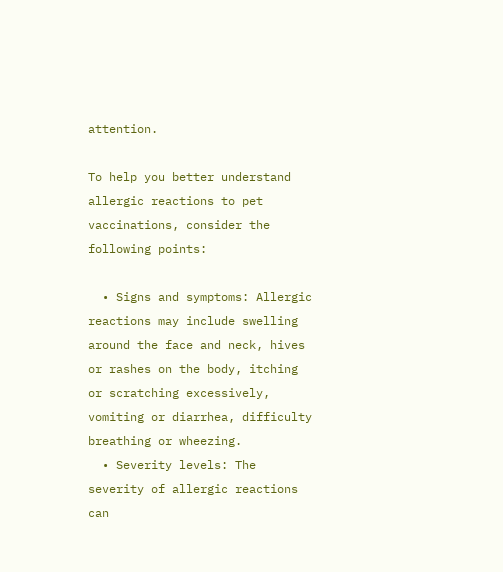attention.

To help you better understand allergic reactions to pet vaccinations, consider the following points:

  • Signs and symptoms: Allergic reactions may include swelling around the face and neck, hives or rashes on the body, itching or scratching excessively, vomiting or diarrhea, difficulty breathing or wheezing.
  • Severity levels: The severity of allergic reactions can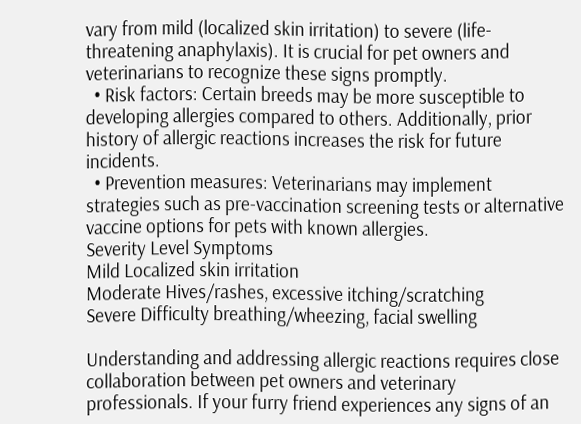vary from mild (localized skin irritation) to severe (life-threatening anaphylaxis). It is crucial for pet owners and veterinarians to recognize these signs promptly.
  • Risk factors: Certain breeds may be more susceptible to developing allergies compared to others. Additionally, prior history of allergic reactions increases the risk for future incidents.
  • Prevention measures: Veterinarians may implement strategies such as pre-vaccination screening tests or alternative vaccine options for pets with known allergies.
Severity Level Symptoms
Mild Localized skin irritation
Moderate Hives/rashes, excessive itching/scratching
Severe Difficulty breathing/wheezing, facial swelling

Understanding and addressing allergic reactions requires close collaboration between pet owners and veterinary professionals. If your furry friend experiences any signs of an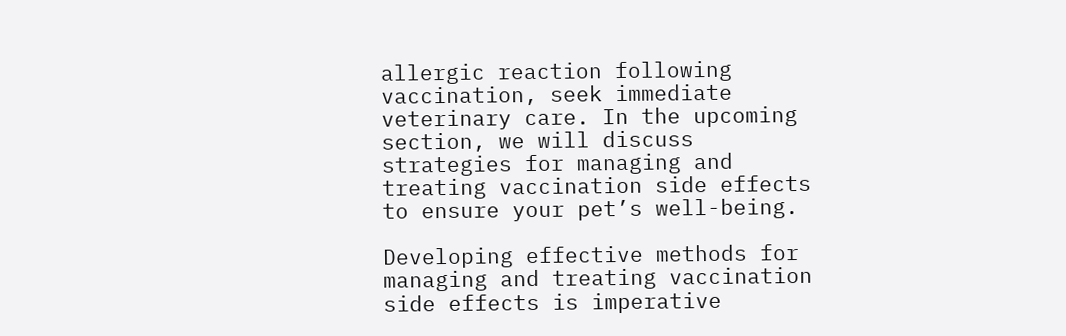allergic reaction following vaccination, seek immediate veterinary care. In the upcoming section, we will discuss strategies for managing and treating vaccination side effects to ensure your pet’s well-being.

Developing effective methods for managing and treating vaccination side effects is imperative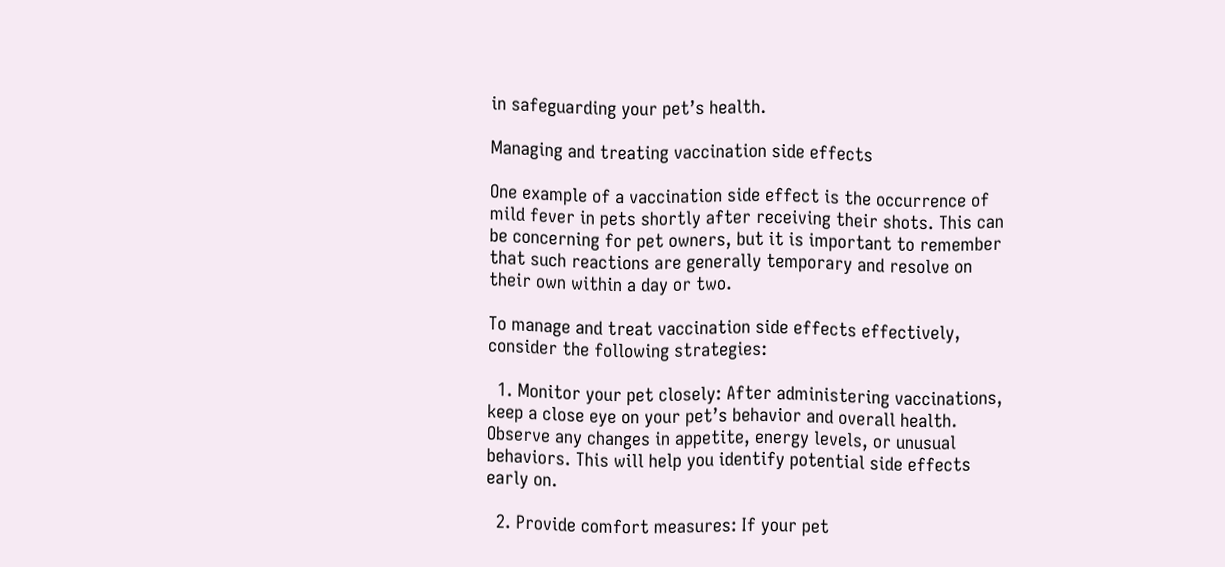in safeguarding your pet’s health.

Managing and treating vaccination side effects

One example of a vaccination side effect is the occurrence of mild fever in pets shortly after receiving their shots. This can be concerning for pet owners, but it is important to remember that such reactions are generally temporary and resolve on their own within a day or two.

To manage and treat vaccination side effects effectively, consider the following strategies:

  1. Monitor your pet closely: After administering vaccinations, keep a close eye on your pet’s behavior and overall health. Observe any changes in appetite, energy levels, or unusual behaviors. This will help you identify potential side effects early on.

  2. Provide comfort measures: If your pet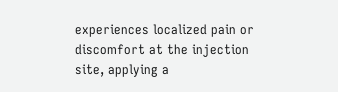experiences localized pain or discomfort at the injection site, applying a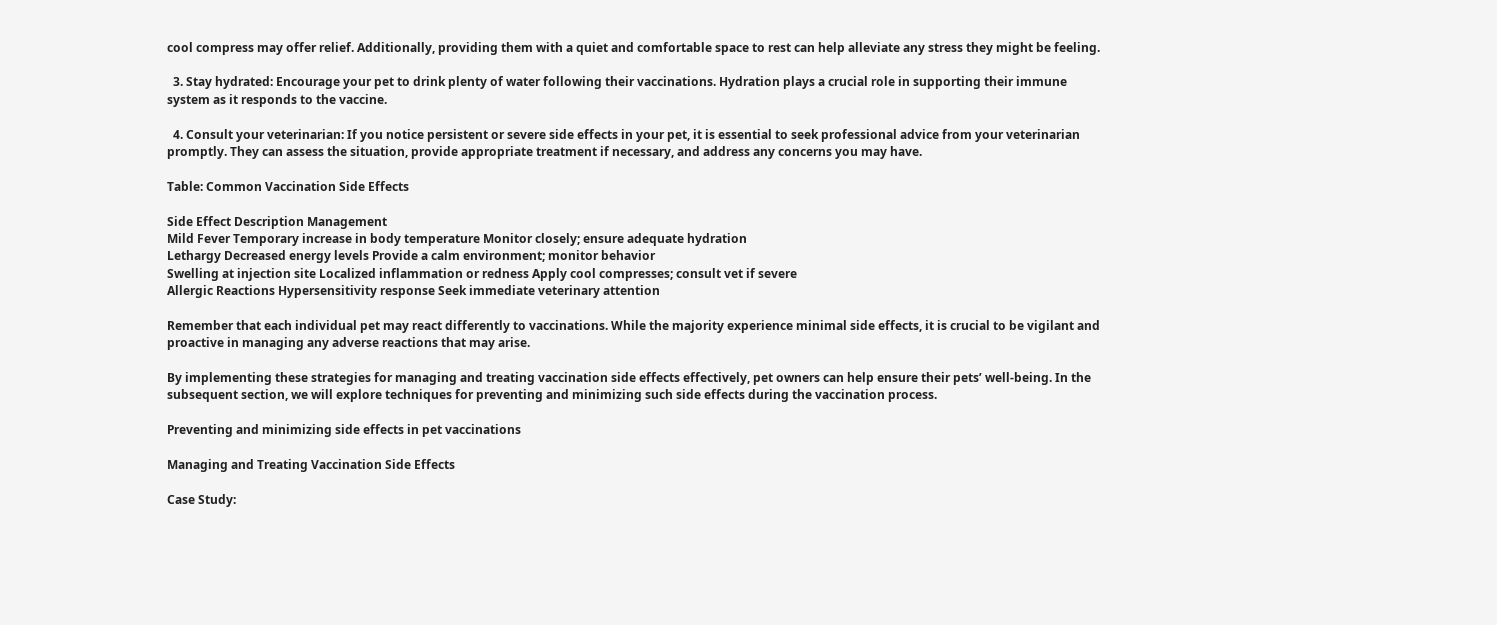cool compress may offer relief. Additionally, providing them with a quiet and comfortable space to rest can help alleviate any stress they might be feeling.

  3. Stay hydrated: Encourage your pet to drink plenty of water following their vaccinations. Hydration plays a crucial role in supporting their immune system as it responds to the vaccine.

  4. Consult your veterinarian: If you notice persistent or severe side effects in your pet, it is essential to seek professional advice from your veterinarian promptly. They can assess the situation, provide appropriate treatment if necessary, and address any concerns you may have.

Table: Common Vaccination Side Effects

Side Effect Description Management
Mild Fever Temporary increase in body temperature Monitor closely; ensure adequate hydration
Lethargy Decreased energy levels Provide a calm environment; monitor behavior
Swelling at injection site Localized inflammation or redness Apply cool compresses; consult vet if severe
Allergic Reactions Hypersensitivity response Seek immediate veterinary attention

Remember that each individual pet may react differently to vaccinations. While the majority experience minimal side effects, it is crucial to be vigilant and proactive in managing any adverse reactions that may arise.

By implementing these strategies for managing and treating vaccination side effects effectively, pet owners can help ensure their pets’ well-being. In the subsequent section, we will explore techniques for preventing and minimizing such side effects during the vaccination process.

Preventing and minimizing side effects in pet vaccinations

Managing and Treating Vaccination Side Effects

Case Study: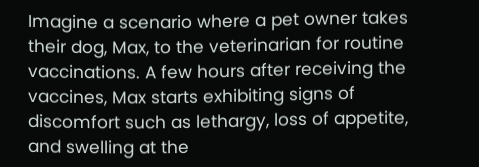Imagine a scenario where a pet owner takes their dog, Max, to the veterinarian for routine vaccinations. A few hours after receiving the vaccines, Max starts exhibiting signs of discomfort such as lethargy, loss of appetite, and swelling at the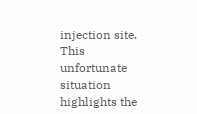injection site. This unfortunate situation highlights the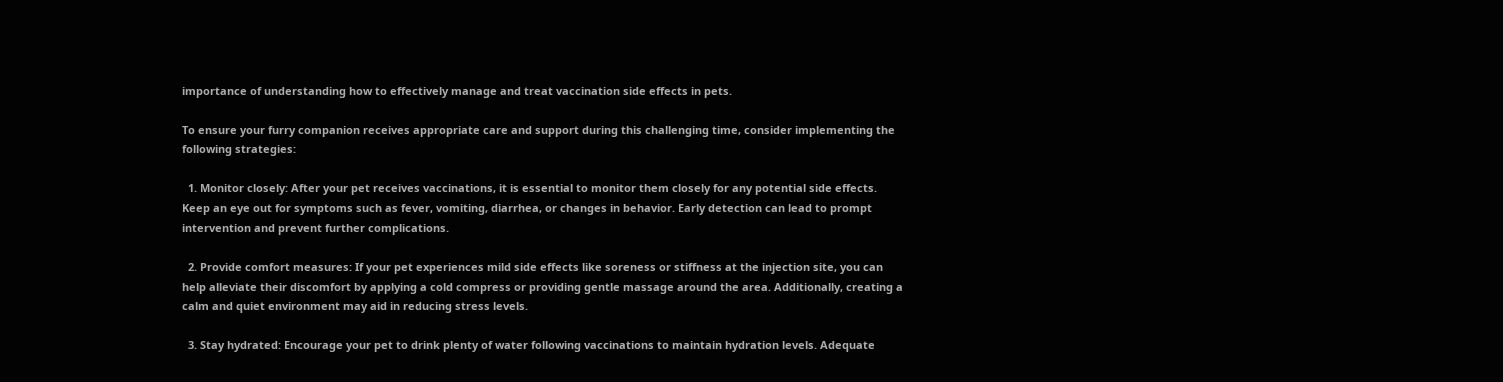importance of understanding how to effectively manage and treat vaccination side effects in pets.

To ensure your furry companion receives appropriate care and support during this challenging time, consider implementing the following strategies:

  1. Monitor closely: After your pet receives vaccinations, it is essential to monitor them closely for any potential side effects. Keep an eye out for symptoms such as fever, vomiting, diarrhea, or changes in behavior. Early detection can lead to prompt intervention and prevent further complications.

  2. Provide comfort measures: If your pet experiences mild side effects like soreness or stiffness at the injection site, you can help alleviate their discomfort by applying a cold compress or providing gentle massage around the area. Additionally, creating a calm and quiet environment may aid in reducing stress levels.

  3. Stay hydrated: Encourage your pet to drink plenty of water following vaccinations to maintain hydration levels. Adequate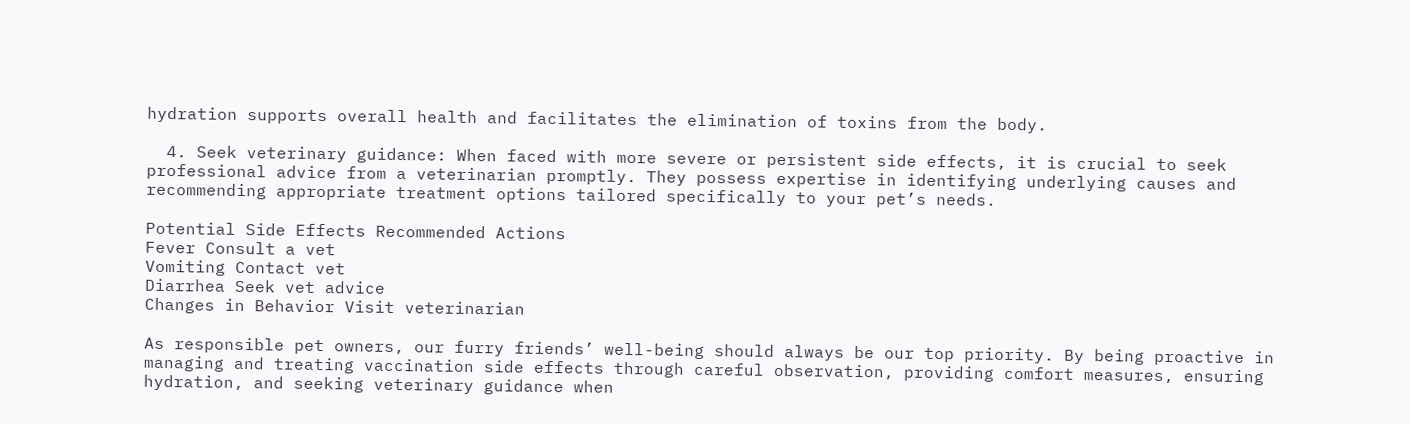hydration supports overall health and facilitates the elimination of toxins from the body.

  4. Seek veterinary guidance: When faced with more severe or persistent side effects, it is crucial to seek professional advice from a veterinarian promptly. They possess expertise in identifying underlying causes and recommending appropriate treatment options tailored specifically to your pet’s needs.

Potential Side Effects Recommended Actions
Fever Consult a vet
Vomiting Contact vet
Diarrhea Seek vet advice
Changes in Behavior Visit veterinarian

As responsible pet owners, our furry friends’ well-being should always be our top priority. By being proactive in managing and treating vaccination side effects through careful observation, providing comfort measures, ensuring hydration, and seeking veterinary guidance when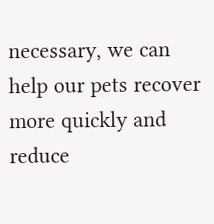necessary, we can help our pets recover more quickly and reduce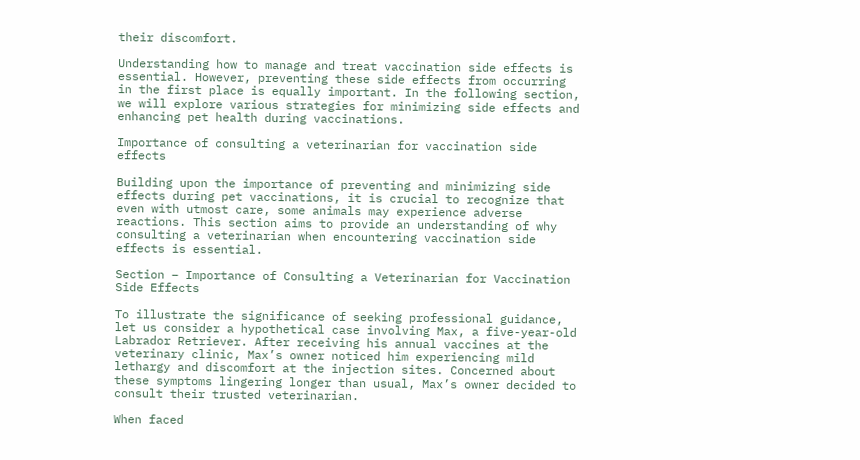their discomfort.

Understanding how to manage and treat vaccination side effects is essential. However, preventing these side effects from occurring in the first place is equally important. In the following section, we will explore various strategies for minimizing side effects and enhancing pet health during vaccinations.

Importance of consulting a veterinarian for vaccination side effects

Building upon the importance of preventing and minimizing side effects during pet vaccinations, it is crucial to recognize that even with utmost care, some animals may experience adverse reactions. This section aims to provide an understanding of why consulting a veterinarian when encountering vaccination side effects is essential.

Section – Importance of Consulting a Veterinarian for Vaccination Side Effects

To illustrate the significance of seeking professional guidance, let us consider a hypothetical case involving Max, a five-year-old Labrador Retriever. After receiving his annual vaccines at the veterinary clinic, Max’s owner noticed him experiencing mild lethargy and discomfort at the injection sites. Concerned about these symptoms lingering longer than usual, Max’s owner decided to consult their trusted veterinarian.

When faced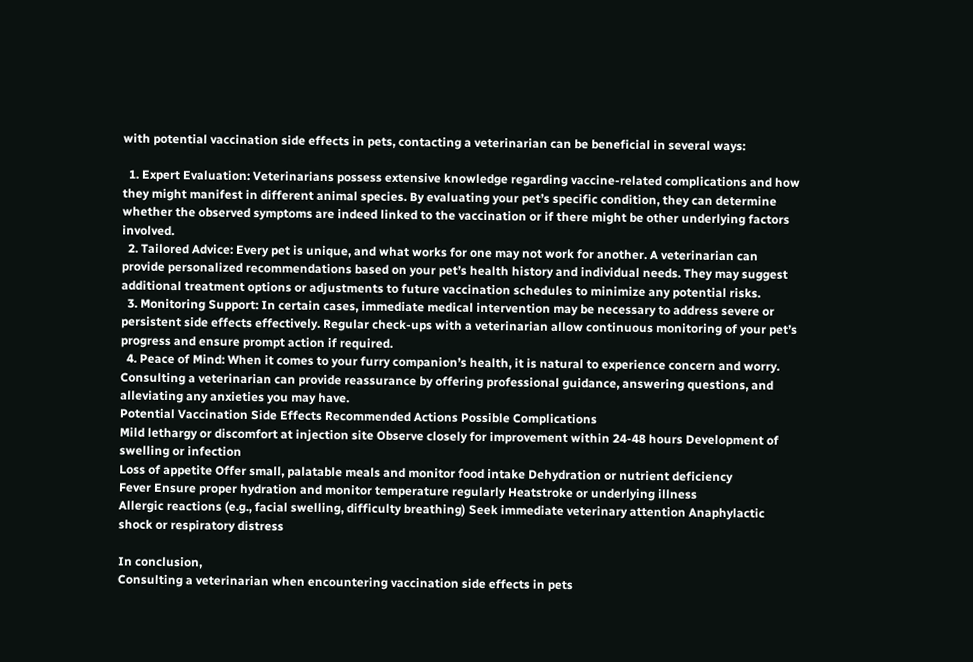with potential vaccination side effects in pets, contacting a veterinarian can be beneficial in several ways:

  1. Expert Evaluation: Veterinarians possess extensive knowledge regarding vaccine-related complications and how they might manifest in different animal species. By evaluating your pet’s specific condition, they can determine whether the observed symptoms are indeed linked to the vaccination or if there might be other underlying factors involved.
  2. Tailored Advice: Every pet is unique, and what works for one may not work for another. A veterinarian can provide personalized recommendations based on your pet’s health history and individual needs. They may suggest additional treatment options or adjustments to future vaccination schedules to minimize any potential risks.
  3. Monitoring Support: In certain cases, immediate medical intervention may be necessary to address severe or persistent side effects effectively. Regular check-ups with a veterinarian allow continuous monitoring of your pet’s progress and ensure prompt action if required.
  4. Peace of Mind: When it comes to your furry companion’s health, it is natural to experience concern and worry. Consulting a veterinarian can provide reassurance by offering professional guidance, answering questions, and alleviating any anxieties you may have.
Potential Vaccination Side Effects Recommended Actions Possible Complications
Mild lethargy or discomfort at injection site Observe closely for improvement within 24-48 hours Development of swelling or infection
Loss of appetite Offer small, palatable meals and monitor food intake Dehydration or nutrient deficiency
Fever Ensure proper hydration and monitor temperature regularly Heatstroke or underlying illness
Allergic reactions (e.g., facial swelling, difficulty breathing) Seek immediate veterinary attention Anaphylactic shock or respiratory distress

In conclusion,
Consulting a veterinarian when encountering vaccination side effects in pets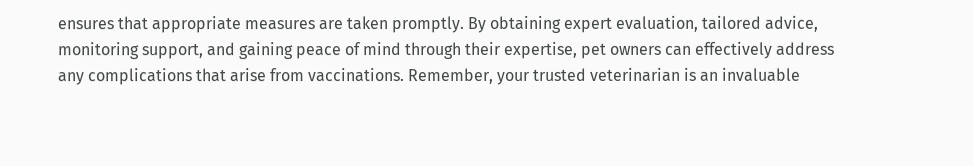ensures that appropriate measures are taken promptly. By obtaining expert evaluation, tailored advice, monitoring support, and gaining peace of mind through their expertise, pet owners can effectively address any complications that arise from vaccinations. Remember, your trusted veterinarian is an invaluable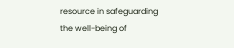resource in safeguarding the well-being of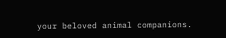your beloved animal companions.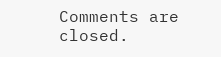Comments are closed.